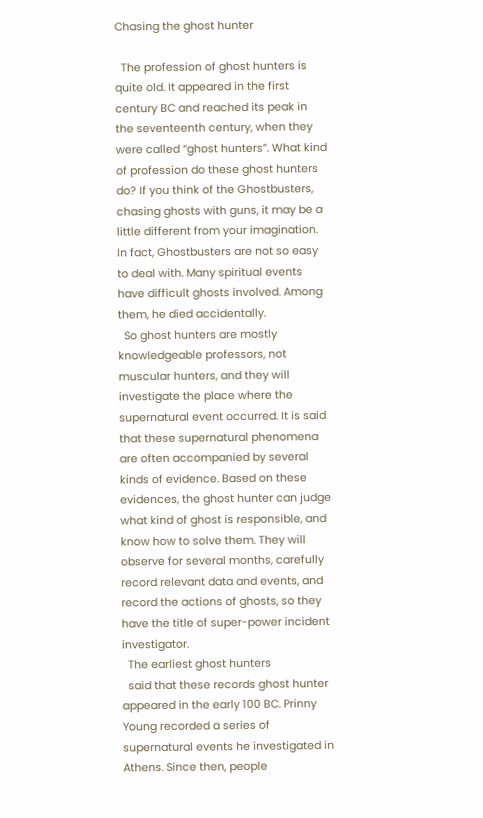Chasing the ghost hunter

  The profession of ghost hunters is quite old. It appeared in the first century BC and reached its peak in the seventeenth century, when they were called “ghost hunters”. What kind of profession do these ghost hunters do? If you think of the Ghostbusters, chasing ghosts with guns, it may be a little different from your imagination. In fact, Ghostbusters are not so easy to deal with. Many spiritual events have difficult ghosts involved. Among them, he died accidentally.
  So ghost hunters are mostly knowledgeable professors, not muscular hunters, and they will investigate the place where the supernatural event occurred. It is said that these supernatural phenomena are often accompanied by several kinds of evidence. Based on these evidences, the ghost hunter can judge what kind of ghost is responsible, and know how to solve them. They will observe for several months, carefully record relevant data and events, and record the actions of ghosts, so they have the title of super-power incident investigator.
  The earliest ghost hunters
  said that these records ghost hunter appeared in the early 100 BC. Prinny Young recorded a series of supernatural events he investigated in Athens. Since then, people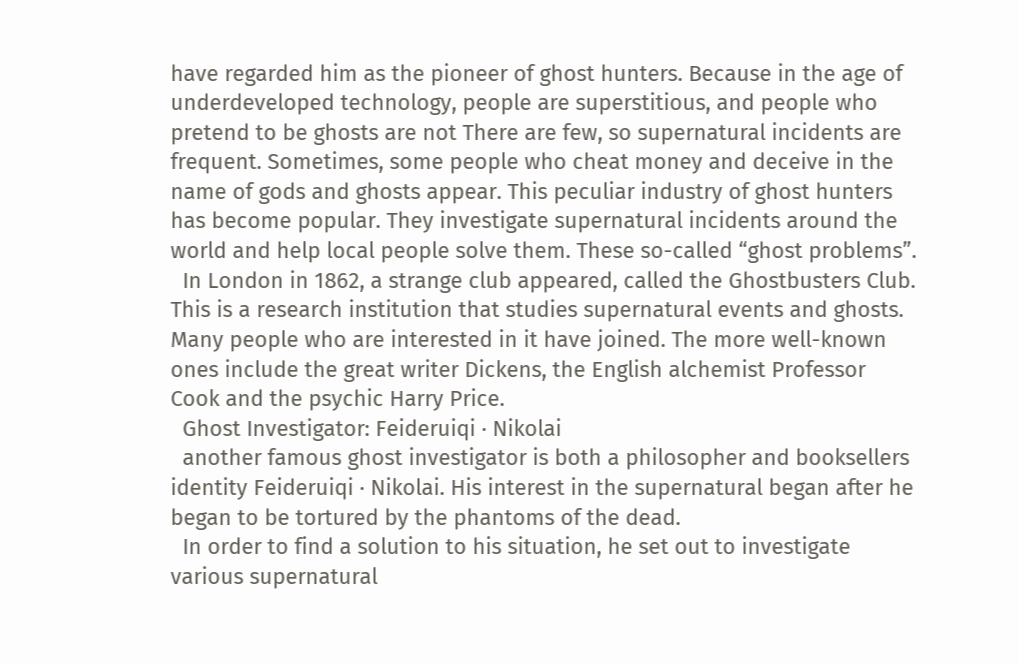have regarded him as the pioneer of ghost hunters. Because in the age of underdeveloped technology, people are superstitious, and people who pretend to be ghosts are not There are few, so supernatural incidents are frequent. Sometimes, some people who cheat money and deceive in the name of gods and ghosts appear. This peculiar industry of ghost hunters has become popular. They investigate supernatural incidents around the world and help local people solve them. These so-called “ghost problems”.
  In London in 1862, a strange club appeared, called the Ghostbusters Club. This is a research institution that studies supernatural events and ghosts. Many people who are interested in it have joined. The more well-known ones include the great writer Dickens, the English alchemist Professor Cook and the psychic Harry Price.
  Ghost Investigator: Feideruiqi · Nikolai
  another famous ghost investigator is both a philosopher and booksellers identity Feideruiqi · Nikolai. His interest in the supernatural began after he began to be tortured by the phantoms of the dead.
  In order to find a solution to his situation, he set out to investigate various supernatural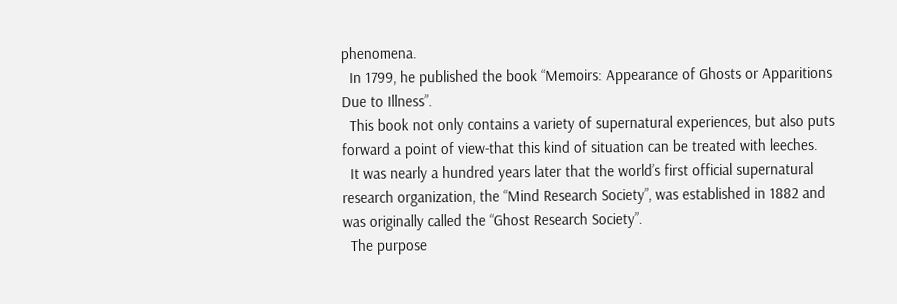phenomena.
  In 1799, he published the book “Memoirs: Appearance of Ghosts or Apparitions Due to Illness”.
  This book not only contains a variety of supernatural experiences, but also puts forward a point of view-that this kind of situation can be treated with leeches.
  It was nearly a hundred years later that the world’s first official supernatural research organization, the “Mind Research Society”, was established in 1882 and was originally called the “Ghost Research Society”.
  The purpose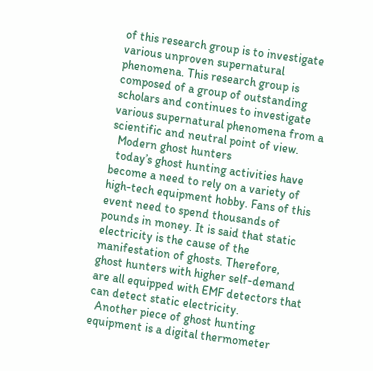of this research group is to investigate various unproven supernatural phenomena. This research group is composed of a group of outstanding scholars and continues to investigate various supernatural phenomena from a scientific and neutral point of view.
  Modern ghost hunters
  today’s ghost hunting activities have become a need to rely on a variety of high-tech equipment hobby. Fans of this event need to spend thousands of pounds in money. It is said that static electricity is the cause of the manifestation of ghosts. Therefore, ghost hunters with higher self-demand are all equipped with EMF detectors that can detect static electricity.
  Another piece of ghost hunting equipment is a digital thermometer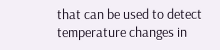that can be used to detect temperature changes in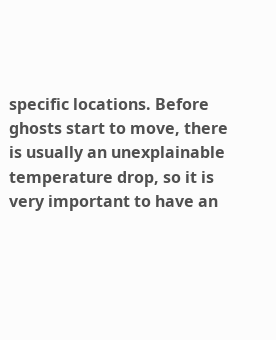specific locations. Before ghosts start to move, there is usually an unexplainable temperature drop, so it is very important to have an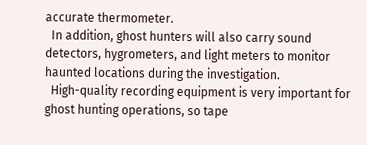accurate thermometer.
  In addition, ghost hunters will also carry sound detectors, hygrometers, and light meters to monitor haunted locations during the investigation.
  High-quality recording equipment is very important for ghost hunting operations, so tape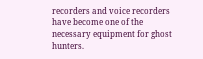recorders and voice recorders have become one of the necessary equipment for ghost hunters.